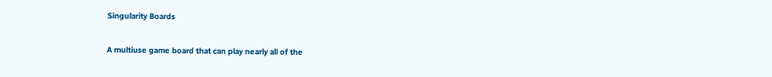Singularity Boards

A multiuse game board that can play nearly all of the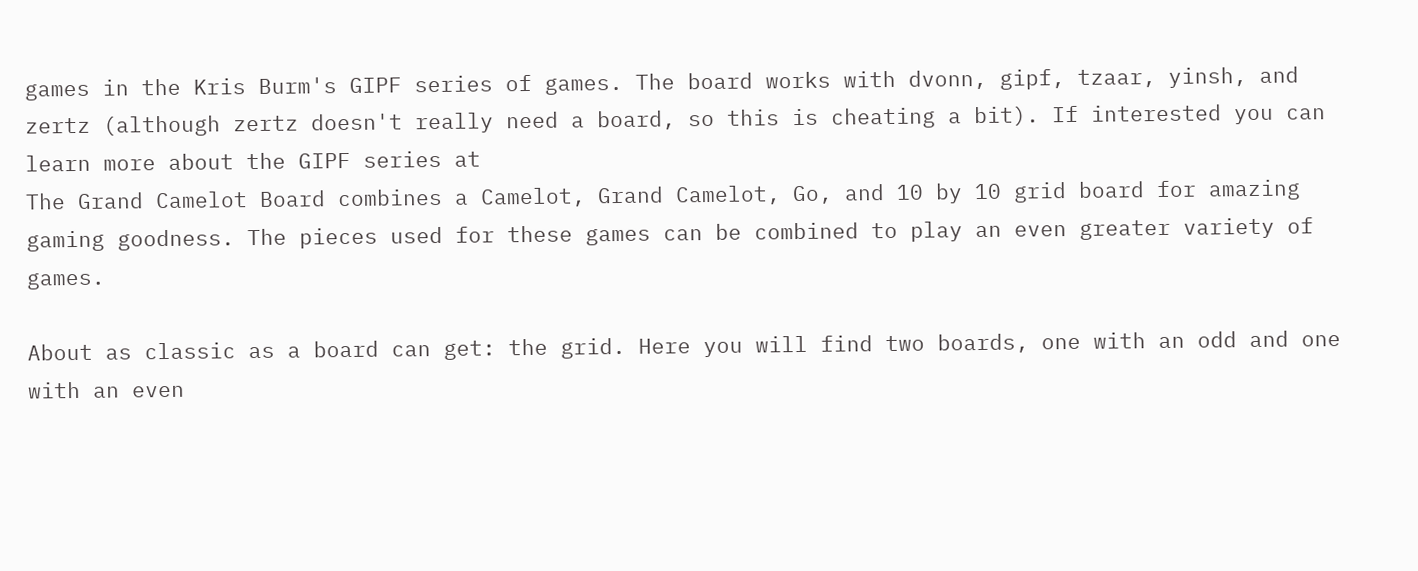games in the Kris Burm's GIPF series of games. The board works with dvonn, gipf, tzaar, yinsh, and zertz (although zertz doesn't really need a board, so this is cheating a bit). If interested you can learn more about the GIPF series at
The Grand Camelot Board combines a Camelot, Grand Camelot, Go, and 10 by 10 grid board for amazing gaming goodness. The pieces used for these games can be combined to play an even greater variety of games.

About as classic as a board can get: the grid. Here you will find two boards, one with an odd and one with an even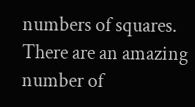numbers of squares. There are an amazing number of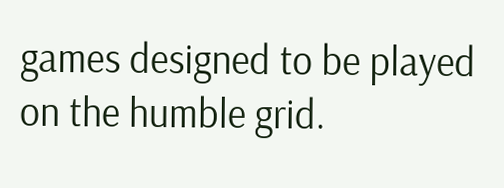games designed to be played on the humble grid.